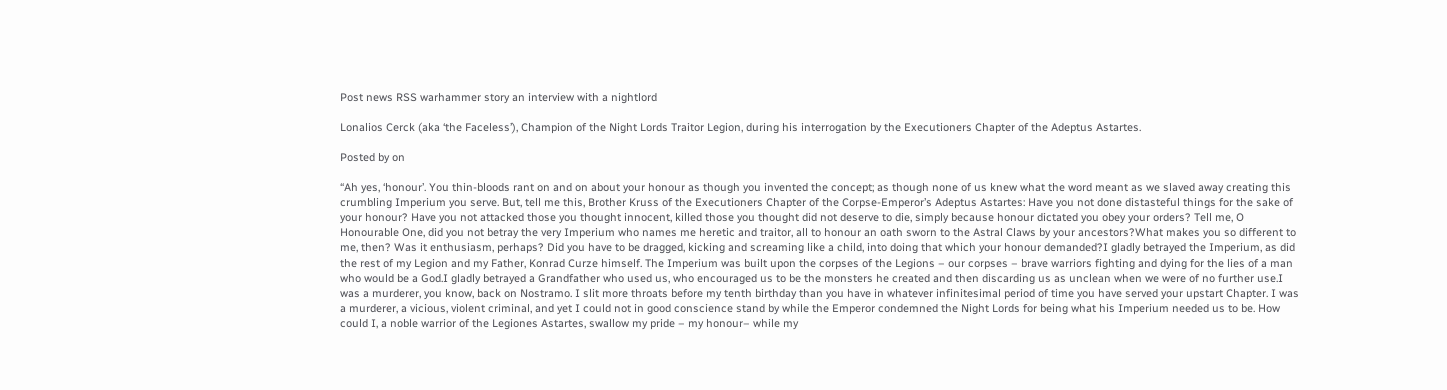Post news RSS warhammer story an interview with a nightlord

Lonalios Cerck (aka ‘the Faceless’), Champion of the Night Lords Traitor Legion, during his interrogation by the Executioners Chapter of the Adeptus Astartes.

Posted by on

“Ah yes, ‘honour’. You thin-bloods rant on and on about your honour as though you invented the concept; as though none of us knew what the word meant as we slaved away creating this crumbling Imperium you serve. But, tell me this, Brother Kruss of the Executioners Chapter of the Corpse-Emperor’s Adeptus Astartes: Have you not done distasteful things for the sake of your honour? Have you not attacked those you thought innocent, killed those you thought did not deserve to die, simply because honour dictated you obey your orders? Tell me, O Honourable One, did you not betray the very Imperium who names me heretic and traitor, all to honour an oath sworn to the Astral Claws by your ancestors?What makes you so different to me, then? Was it enthusiasm, perhaps? Did you have to be dragged, kicking and screaming like a child, into doing that which your honour demanded?I gladly betrayed the Imperium, as did the rest of my Legion and my Father, Konrad Curze himself. The Imperium was built upon the corpses of the Legions – our corpses – brave warriors fighting and dying for the lies of a man who would be a God.I gladly betrayed a Grandfather who used us, who encouraged us to be the monsters he created and then discarding us as unclean when we were of no further use.I was a murderer, you know, back on Nostramo. I slit more throats before my tenth birthday than you have in whatever infinitesimal period of time you have served your upstart Chapter. I was a murderer, a vicious, violent criminal, and yet I could not in good conscience stand by while the Emperor condemned the Night Lords for being what his Imperium needed us to be. How could I, a noble warrior of the Legiones Astartes, swallow my pride – my honour– while my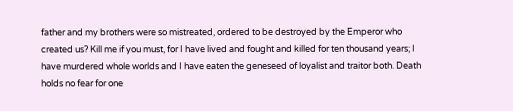father and my brothers were so mistreated, ordered to be destroyed by the Emperor who created us? Kill me if you must, for I have lived and fought and killed for ten thousand years; I have murdered whole worlds and I have eaten the geneseed of loyalist and traitor both. Death holds no fear for one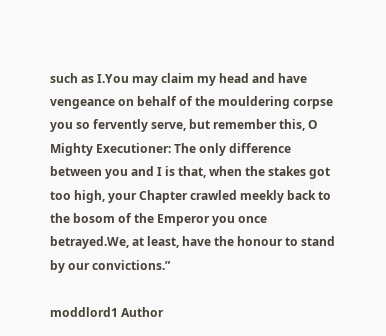such as I.You may claim my head and have vengeance on behalf of the mouldering corpse you so fervently serve, but remember this, O Mighty Executioner: The only difference between you and I is that, when the stakes got too high, your Chapter crawled meekly back to the bosom of the Emperor you once betrayed.We, at least, have the honour to stand by our convictions.”

moddlord1 Author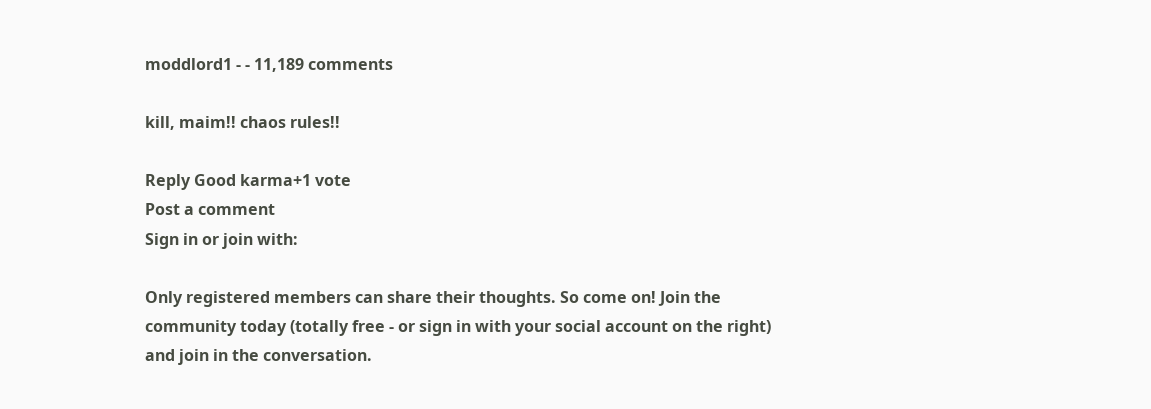moddlord1 - - 11,189 comments

kill, maim!! chaos rules!!

Reply Good karma+1 vote
Post a comment
Sign in or join with:

Only registered members can share their thoughts. So come on! Join the community today (totally free - or sign in with your social account on the right) and join in the conversation.